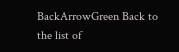BackArrowGreen Back to the list of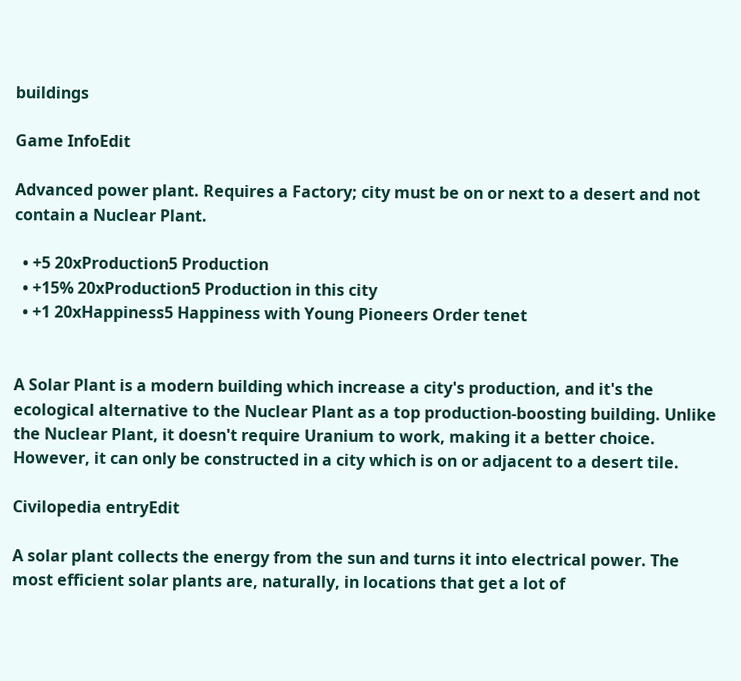buildings

Game InfoEdit

Advanced power plant. Requires a Factory; city must be on or next to a desert and not contain a Nuclear Plant.

  • +5 20xProduction5 Production
  • +15% 20xProduction5 Production in this city
  • +1 20xHappiness5 Happiness with Young Pioneers Order tenet


A Solar Plant is a modern building which increase a city's production, and it's the ecological alternative to the Nuclear Plant as a top production-boosting building. Unlike the Nuclear Plant, it doesn't require Uranium to work, making it a better choice. However, it can only be constructed in a city which is on or adjacent to a desert tile.

Civilopedia entryEdit

A solar plant collects the energy from the sun and turns it into electrical power. The most efficient solar plants are, naturally, in locations that get a lot of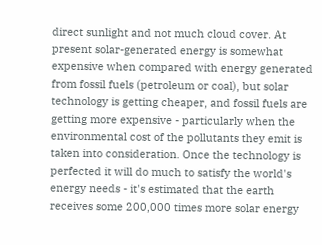direct sunlight and not much cloud cover. At present solar-generated energy is somewhat expensive when compared with energy generated from fossil fuels (petroleum or coal), but solar technology is getting cheaper, and fossil fuels are getting more expensive - particularly when the environmental cost of the pollutants they emit is taken into consideration. Once the technology is perfected it will do much to satisfy the world's energy needs - it's estimated that the earth receives some 200,000 times more solar energy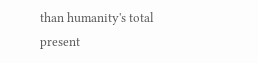than humanity's total present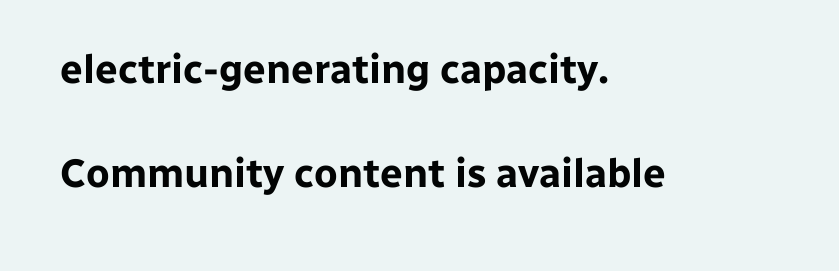electric-generating capacity.

Community content is available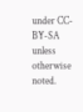under CC-BY-SA unless otherwise noted.